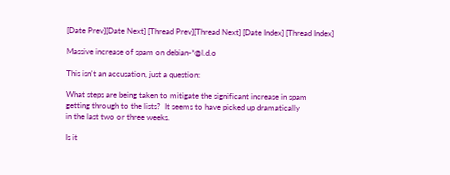[Date Prev][Date Next] [Thread Prev][Thread Next] [Date Index] [Thread Index]

Massive increase of spam on debian-*@l.d.o

This isn't an accusation, just a question:

What steps are being taken to mitigate the significant increase in spam
getting through to the lists?  It seems to have picked up dramatically
in the last two or three weeks.

Is it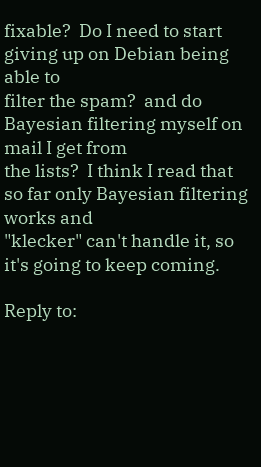fixable?  Do I need to start giving up on Debian being able to
filter the spam?  and do Bayesian filtering myself on mail I get from
the lists?  I think I read that so far only Bayesian filtering works and
"klecker" can't handle it, so it's going to keep coming.

Reply to: